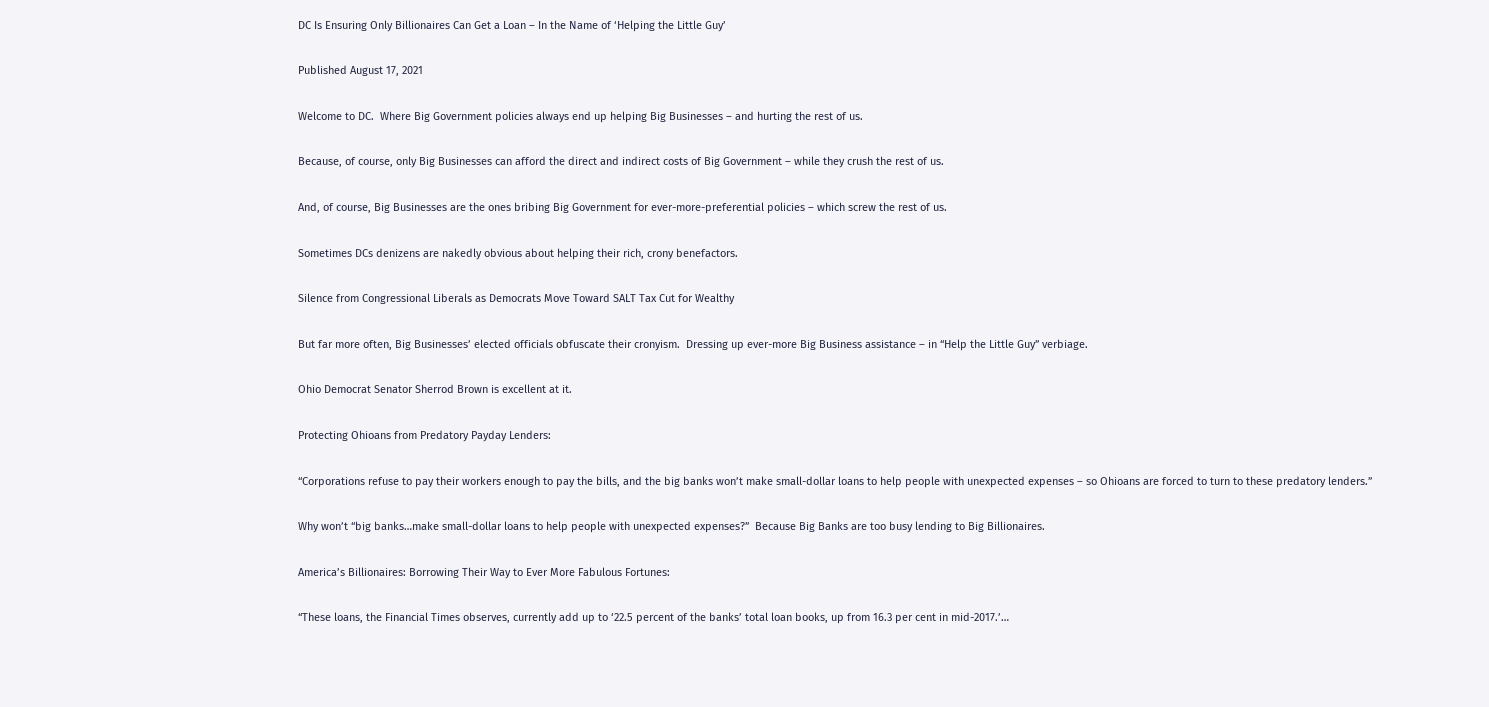DC Is Ensuring Only Billionaires Can Get a Loan – In the Name of ‘Helping the Little Guy’

Published August 17, 2021

Welcome to DC.  Where Big Government policies always end up helping Big Businesses – and hurting the rest of us.

Because, of course, only Big Businesses can afford the direct and indirect costs of Big Government – while they crush the rest of us.

And, of course, Big Businesses are the ones bribing Big Government for ever-more-preferential policies – which screw the rest of us.

Sometimes DCs denizens are nakedly obvious about helping their rich, crony benefactors.

Silence from Congressional Liberals as Democrats Move Toward SALT Tax Cut for Wealthy

But far more often, Big Businesses’ elected officials obfuscate their cronyism.  Dressing up ever-more Big Business assistance – in “Help the Little Guy” verbiage.

Ohio Democrat Senator Sherrod Brown is excellent at it.

Protecting Ohioans from Predatory Payday Lenders:

“Corporations refuse to pay their workers enough to pay the bills, and the big banks won’t make small-dollar loans to help people with unexpected expenses – so Ohioans are forced to turn to these predatory lenders.”

Why won’t “big banks…make small-dollar loans to help people with unexpected expenses?”  Because Big Banks are too busy lending to Big Billionaires.

America’s Billionaires: Borrowing Their Way to Ever More Fabulous Fortunes:

“These loans, the Financial Times observes, currently add up to ‘22.5 percent of the banks’ total loan books, up from 16.3 per cent in mid-2017.’…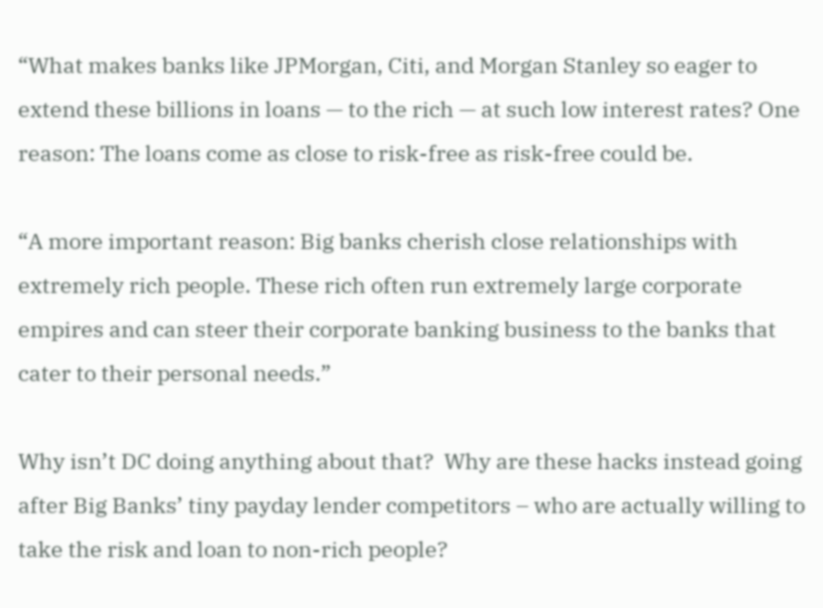“What makes banks like JPMorgan, Citi, and Morgan Stanley so eager to extend these billions in loans — to the rich — at such low interest rates? One reason: The loans come as close to risk-free as risk-free could be.

“A more important reason: Big banks cherish close relationships with extremely rich people. These rich often run extremely large corporate empires and can steer their corporate banking business to the banks that cater to their personal needs.”

Why isn’t DC doing anything about that?  Why are these hacks instead going after Big Banks’ tiny payday lender competitors – who are actually willing to take the risk and loan to non-rich people?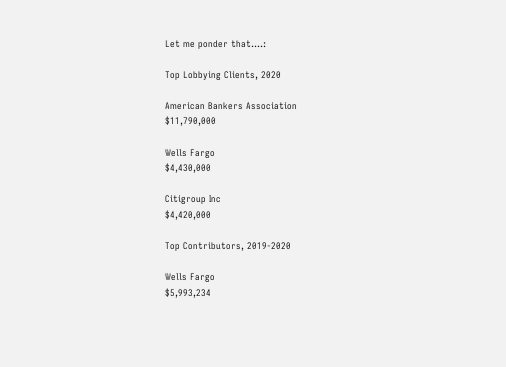Let me ponder that….:

Top Lobbying Clients, 2020

American Bankers Association                               $11,790,000

Wells Fargo                                                                 $4,430,000

Citigroup Inc                                                               $4,420,000

Top Contributors, 2019-2020

Wells Fargo                                                                 $5,993,234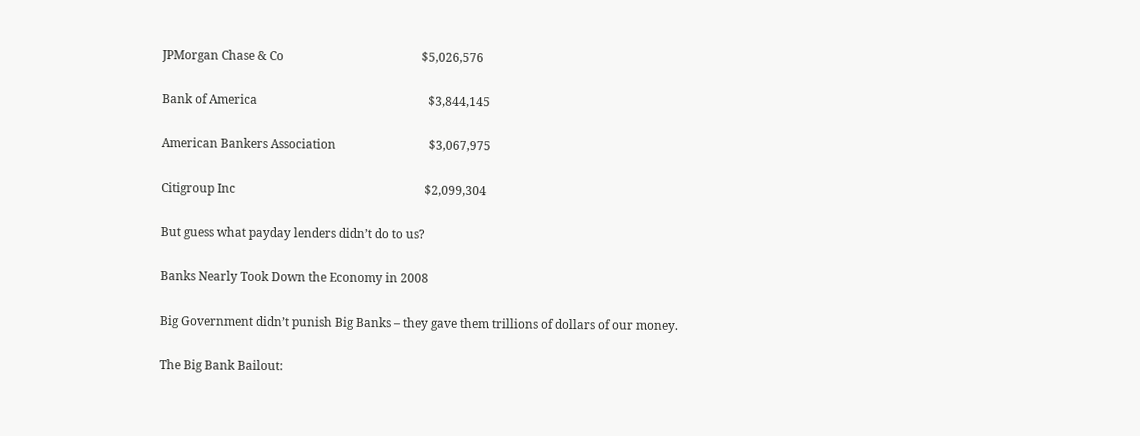JPMorgan Chase & Co                                              $5,026,576

Bank of America                                                         $3,844,145

American Bankers Association                               $3,067,975

Citigroup Inc                                                               $2,099,304

But guess what payday lenders didn’t do to us?

Banks Nearly Took Down the Economy in 2008

Big Government didn’t punish Big Banks – they gave them trillions of dollars of our money.

The Big Bank Bailout: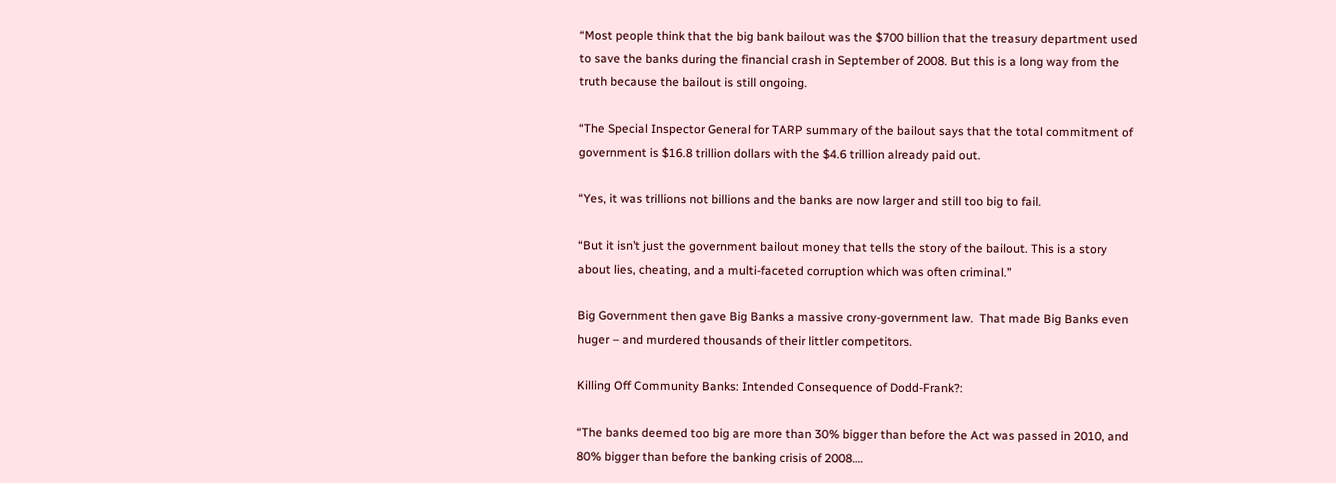“Most people think that the big bank bailout was the $700 billion that the treasury department used to save the banks during the financial crash in September of 2008. But this is a long way from the truth because the bailout is still ongoing.

“The Special Inspector General for TARP summary of the bailout says that the total commitment of government is $16.8 trillion dollars with the $4.6 trillion already paid out.

“Yes, it was trillions not billions and the banks are now larger and still too big to fail.

“But it isn’t just the government bailout money that tells the story of the bailout. This is a story about lies, cheating, and a multi-faceted corruption which was often criminal.”

Big Government then gave Big Banks a massive crony-government law.  That made Big Banks even huger – and murdered thousands of their littler competitors.

Killing Off Community Banks: Intended Consequence of Dodd-Frank?:

“The banks deemed too big are more than 30% bigger than before the Act was passed in 2010, and 80% bigger than before the banking crisis of 2008….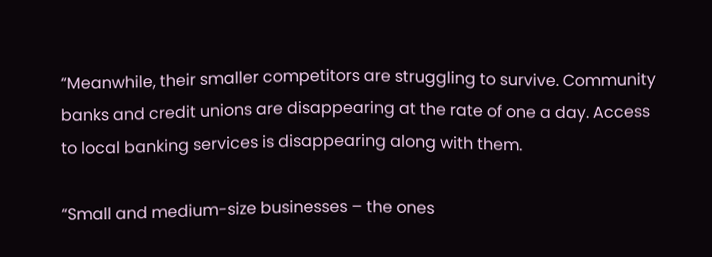“Meanwhile, their smaller competitors are struggling to survive. Community banks and credit unions are disappearing at the rate of one a day. Access to local banking services is disappearing along with them.

“Small and medium-size businesses – the ones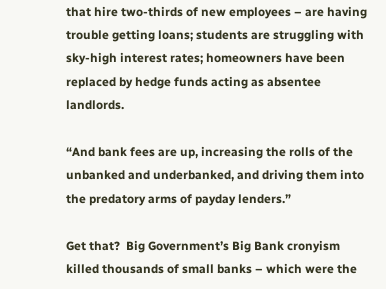that hire two-thirds of new employees – are having trouble getting loans; students are struggling with sky-high interest rates; homeowners have been replaced by hedge funds acting as absentee landlords.

“And bank fees are up, increasing the rolls of the unbanked and underbanked, and driving them into the predatory arms of payday lenders.”

Get that?  Big Government’s Big Bank cronyism killed thousands of small banks – which were the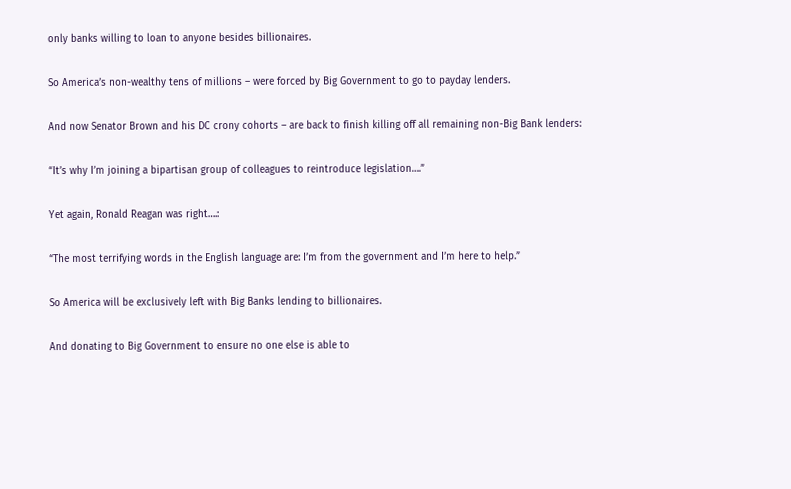only banks willing to loan to anyone besides billionaires.

So America’s non-wealthy tens of millions – were forced by Big Government to go to payday lenders.

And now Senator Brown and his DC crony cohorts – are back to finish killing off all remaining non-Big Bank lenders:

“It’s why I’m joining a bipartisan group of colleagues to reintroduce legislation….”

Yet again, Ronald Reagan was right….:

“The most terrifying words in the English language are: I’m from the government and I’m here to help.”

So America will be exclusively left with Big Banks lending to billionaires.

And donating to Big Government to ensure no one else is able to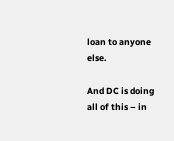loan to anyone else.

And DC is doing all of this – in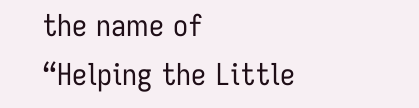the name of “Helping the Little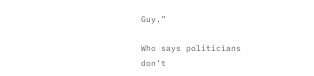Guy.”

Who says politicians don’t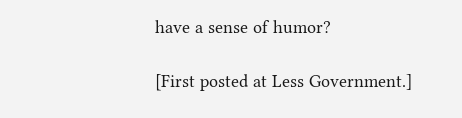have a sense of humor?

[First posted at Less Government.]